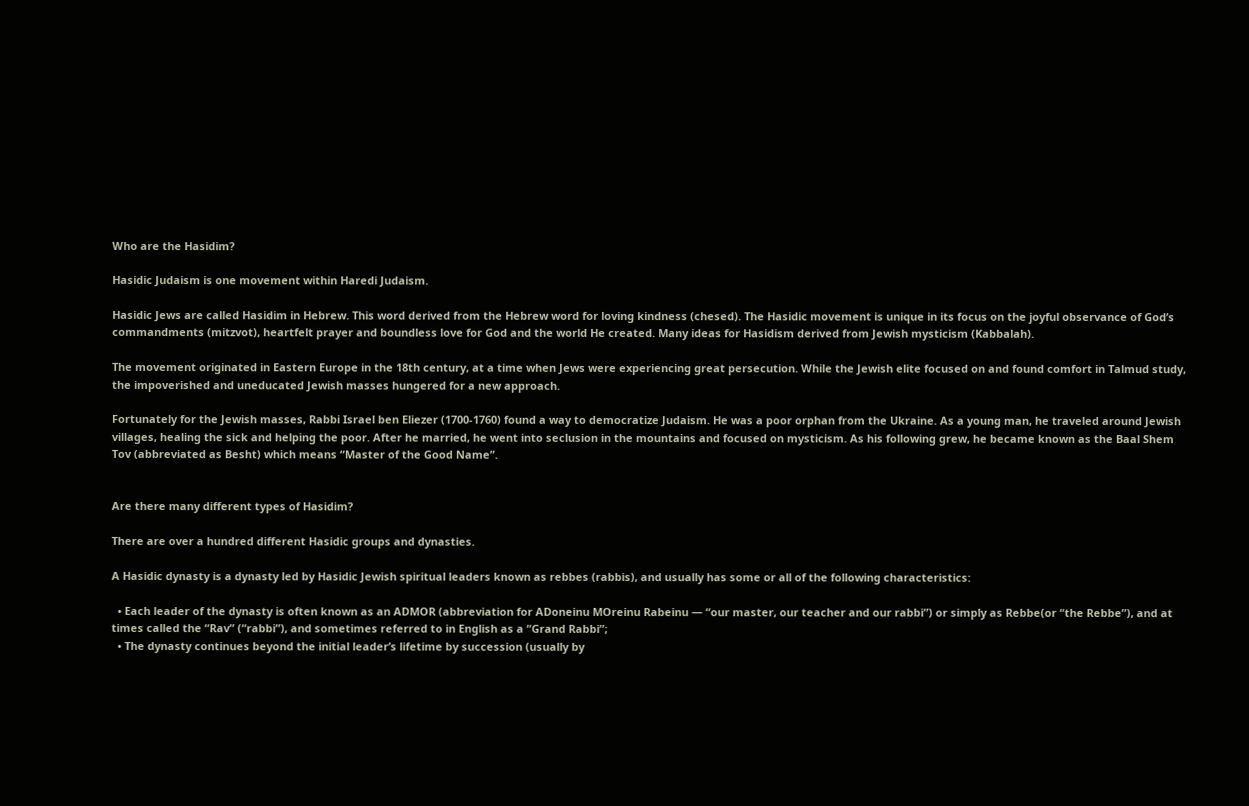Who are the Hasidim?

Hasidic Judaism is one movement within Haredi Judaism.

Hasidic Jews are called Hasidim in Hebrew. This word derived from the Hebrew word for loving kindness (chesed). The Hasidic movement is unique in its focus on the joyful observance of God’s commandments (mitzvot), heartfelt prayer and boundless love for God and the world He created. Many ideas for Hasidism derived from Jewish mysticism (Kabbalah).

The movement originated in Eastern Europe in the 18th century, at a time when Jews were experiencing great persecution. While the Jewish elite focused on and found comfort in Talmud study, the impoverished and uneducated Jewish masses hungered for a new approach.

Fortunately for the Jewish masses, Rabbi Israel ben Eliezer (1700-1760) found a way to democratize Judaism. He was a poor orphan from the Ukraine. As a young man, he traveled around Jewish villages, healing the sick and helping the poor. After he married, he went into seclusion in the mountains and focused on mysticism. As his following grew, he became known as the Baal Shem Tov (abbreviated as Besht) which means “Master of the Good Name”.


Are there many different types of Hasidim?

There are over a hundred different Hasidic groups and dynasties.

A Hasidic dynasty is a dynasty led by Hasidic Jewish spiritual leaders known as rebbes (rabbis), and usually has some or all of the following characteristics:

  • Each leader of the dynasty is often known as an ADMOR (abbreviation for ADoneinu MOreinu Rabeinu — “our master, our teacher and our rabbi”) or simply as Rebbe(or “the Rebbe”), and at times called the “Rav” (“rabbi”), and sometimes referred to in English as a “Grand Rabbi”;
  • The dynasty continues beyond the initial leader’s lifetime by succession (usually by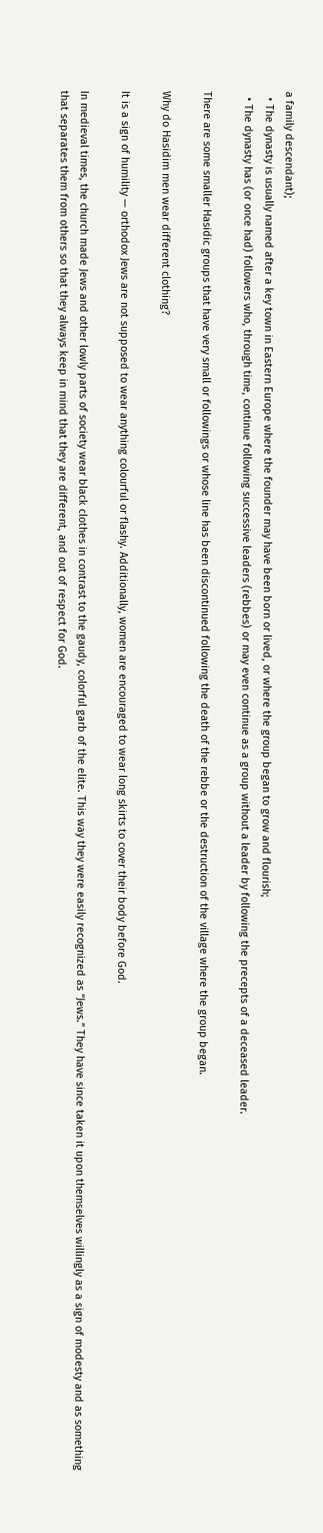a family descendant);
  • The dynasty is usually named after a key town in Eastern Europe where the founder may have been born or lived, or where the group began to grow and flourish;
  • The dynasty has (or once had) followers who, through time, continue following successive leaders (rebbes) or may even continue as a group without a leader by following the precepts of a deceased leader.

There are some smaller Hasidic groups that have very small or followings or whose line has been discontinued following the death of the rebbe or the destruction of the village where the group began.

Why do Hasidim men wear different clothing?

It is a sign of humility — orthodox Jews are not supposed to wear anything colourful or flashy. Additionally, women are encouraged to wear long skirts to cover their body before God.

In medieval times, the church made Jews and other lowly parts of society wear black clothes in contrast to the gaudy, colorful garb of the elite. This way they were easily recognized as “Jews.” They have since taken it upon themselves willingly as a sign of modesty and as something that separates them from others so that they always keep in mind that they are different, and out of respect for God.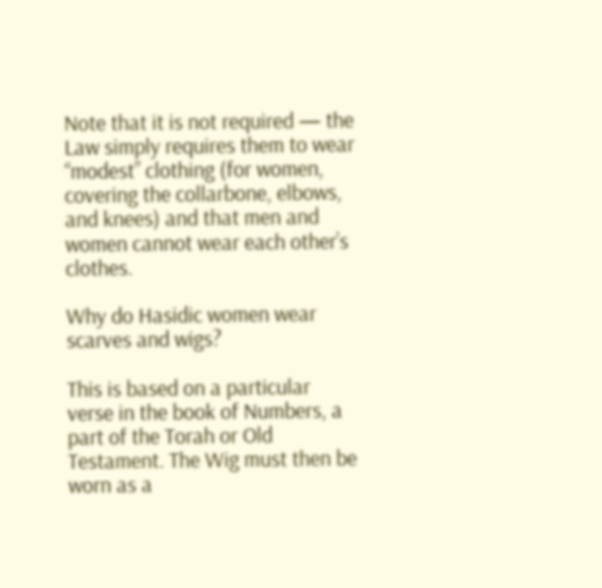Note that it is not required — the Law simply requires them to wear “modest” clothing (for women, covering the collarbone, elbows, and knees) and that men and women cannot wear each other’s clothes.

Why do Hasidic women wear scarves and wigs?

This is based on a particular verse in the book of Numbers, a part of the Torah or Old Testament. The Wig must then be worn as a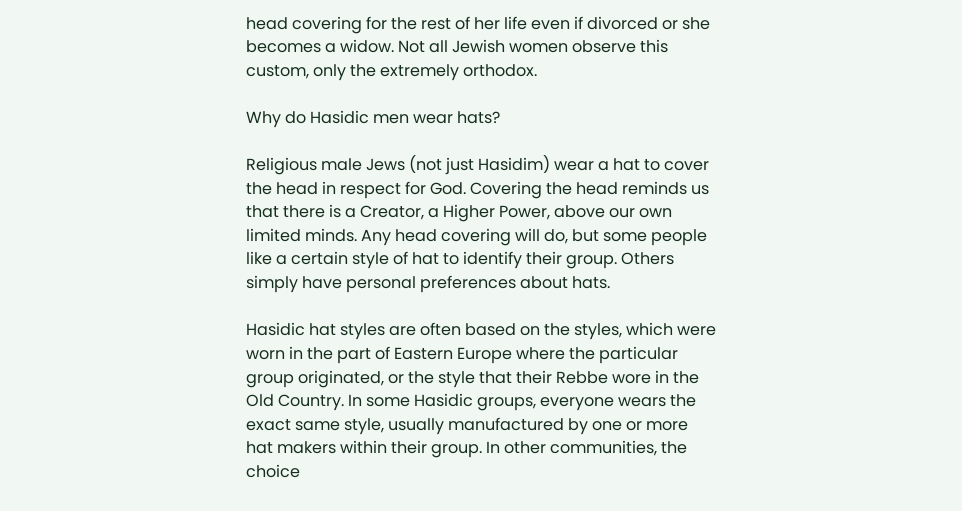head covering for the rest of her life even if divorced or she becomes a widow. Not all Jewish women observe this custom, only the extremely orthodox.

Why do Hasidic men wear hats?

Religious male Jews (not just Hasidim) wear a hat to cover the head in respect for God. Covering the head reminds us that there is a Creator, a Higher Power, above our own limited minds. Any head covering will do, but some people like a certain style of hat to identify their group. Others simply have personal preferences about hats.

Hasidic hat styles are often based on the styles, which were worn in the part of Eastern Europe where the particular group originated, or the style that their Rebbe wore in the Old Country. In some Hasidic groups, everyone wears the exact same style, usually manufactured by one or more hat makers within their group. In other communities, the choice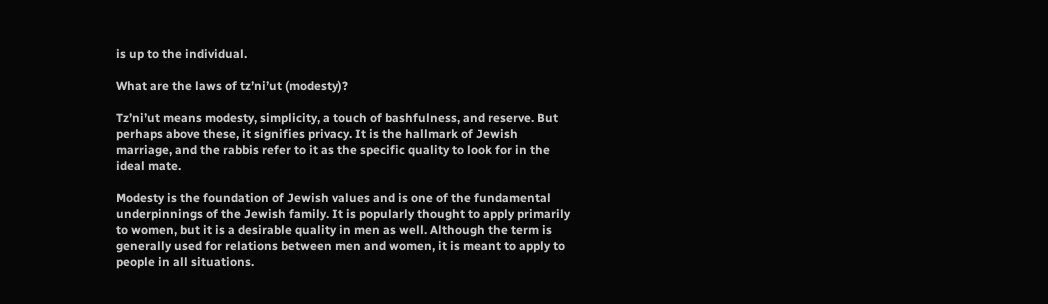is up to the individual.

What are the laws of tz’ni’ut (modesty)?

Tz’ni’ut means modesty, simplicity, a touch of bashfulness, and reserve. But perhaps above these, it signifies privacy. It is the hallmark of Jewish marriage, and the rabbis refer to it as the specific quality to look for in the ideal mate.

Modesty is the foundation of Jewish values and is one of the fundamental underpinnings of the Jewish family. It is popularly thought to apply primarily to women, but it is a desirable quality in men as well. Although the term is generally used for relations between men and women, it is meant to apply to people in all situations.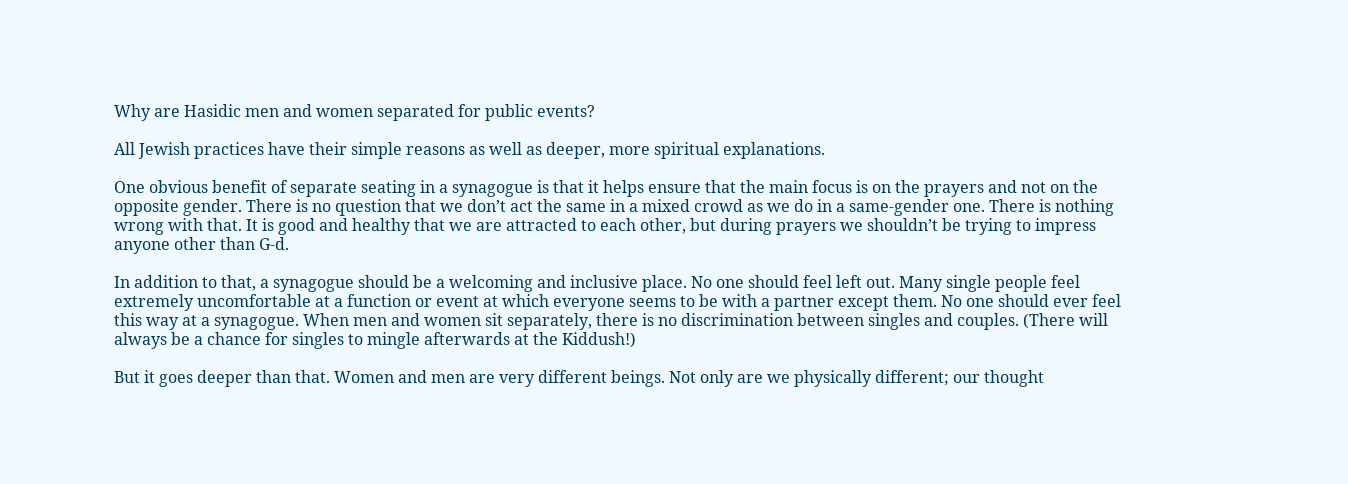Why are Hasidic men and women separated for public events?

All Jewish practices have their simple reasons as well as deeper, more spiritual explanations.

One obvious benefit of separate seating in a synagogue is that it helps ensure that the main focus is on the prayers and not on the opposite gender. There is no question that we don’t act the same in a mixed crowd as we do in a same-gender one. There is nothing wrong with that. It is good and healthy that we are attracted to each other, but during prayers we shouldn’t be trying to impress anyone other than G-d.

In addition to that, a synagogue should be a welcoming and inclusive place. No one should feel left out. Many single people feel extremely uncomfortable at a function or event at which everyone seems to be with a partner except them. No one should ever feel this way at a synagogue. When men and women sit separately, there is no discrimination between singles and couples. (There will always be a chance for singles to mingle afterwards at the Kiddush!)

But it goes deeper than that. Women and men are very different beings. Not only are we physically different; our thought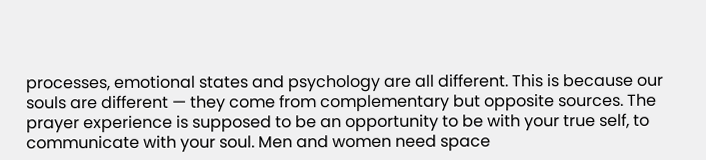processes, emotional states and psychology are all different. This is because our souls are different — they come from complementary but opposite sources. The prayer experience is supposed to be an opportunity to be with your true self, to communicate with your soul. Men and women need space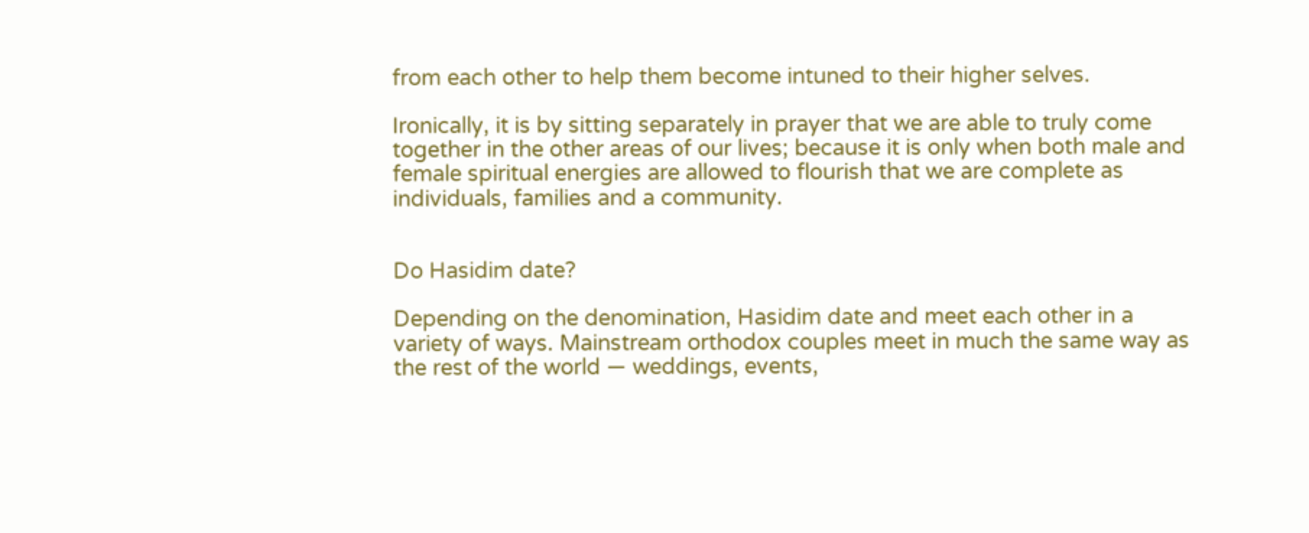from each other to help them become intuned to their higher selves.

Ironically, it is by sitting separately in prayer that we are able to truly come together in the other areas of our lives; because it is only when both male and female spiritual energies are allowed to flourish that we are complete as individuals, families and a community.


Do Hasidim date?

Depending on the denomination, Hasidim date and meet each other in a variety of ways. Mainstream orthodox couples meet in much the same way as the rest of the world — weddings, events,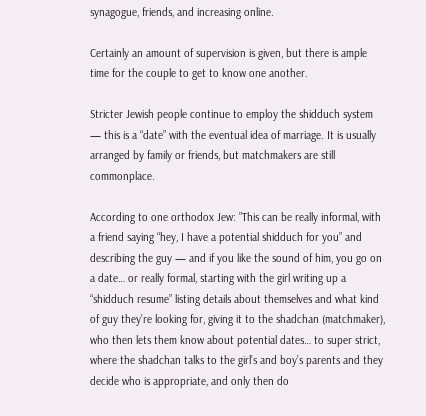synagogue, friends, and increasing online.

Certainly an amount of supervision is given, but there is ample time for the couple to get to know one another.

Stricter Jewish people continue to employ the shidduch system — this is a “date” with the eventual idea of marriage. It is usually arranged by family or friends, but matchmakers are still commonplace.

According to one orthodox Jew: ”This can be really informal, with a friend saying “hey, I have a potential shidduch for you” and describing the guy — and if you like the sound of him, you go on a date… or really formal, starting with the girl writing up a “shidduch resume” listing details about themselves and what kind of guy they’re looking for, giving it to the shadchan (matchmaker), who then lets them know about potential dates… to super strict, where the shadchan talks to the girl’s and boy’s parents and they decide who is appropriate, and only then do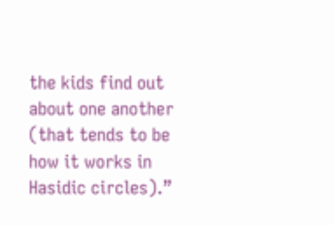the kids find out about one another (that tends to be how it works in Hasidic circles).”